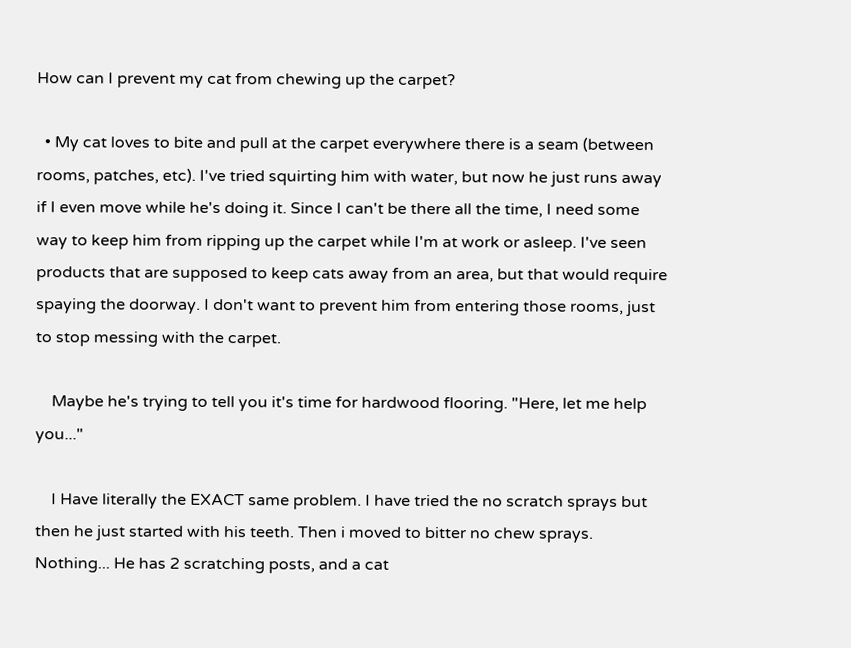How can I prevent my cat from chewing up the carpet?

  • My cat loves to bite and pull at the carpet everywhere there is a seam (between rooms, patches, etc). I've tried squirting him with water, but now he just runs away if I even move while he's doing it. Since I can't be there all the time, I need some way to keep him from ripping up the carpet while I'm at work or asleep. I've seen products that are supposed to keep cats away from an area, but that would require spaying the doorway. I don't want to prevent him from entering those rooms, just to stop messing with the carpet.

    Maybe he's trying to tell you it's time for hardwood flooring. "Here, let me help you..."

    I Have literally the EXACT same problem. I have tried the no scratch sprays but then he just started with his teeth. Then i moved to bitter no chew sprays. Nothing... He has 2 scratching posts, and a cat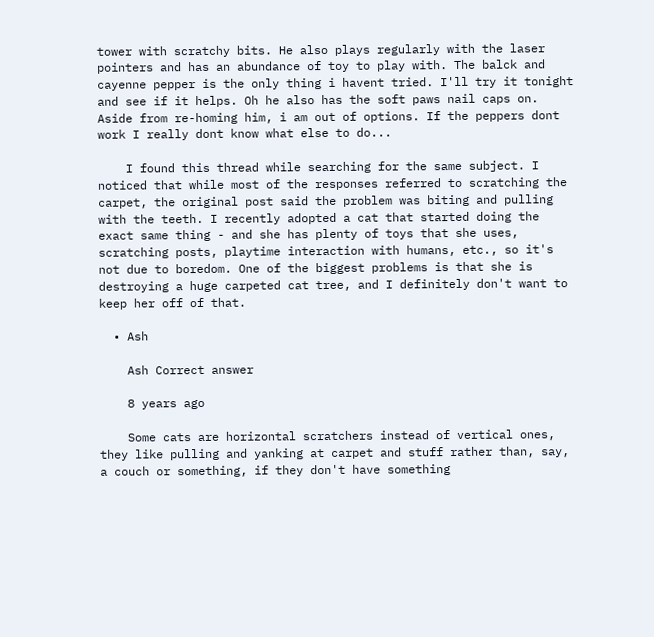tower with scratchy bits. He also plays regularly with the laser pointers and has an abundance of toy to play with. The balck and cayenne pepper is the only thing i havent tried. I'll try it tonight and see if it helps. Oh he also has the soft paws nail caps on. Aside from re-homing him, i am out of options. If the peppers dont work I really dont know what else to do...

    I found this thread while searching for the same subject. I noticed that while most of the responses referred to scratching the carpet, the original post said the problem was biting and pulling with the teeth. I recently adopted a cat that started doing the exact same thing - and she has plenty of toys that she uses, scratching posts, playtime interaction with humans, etc., so it's not due to boredom. One of the biggest problems is that she is destroying a huge carpeted cat tree, and I definitely don't want to keep her off of that.

  • Ash

    Ash Correct answer

    8 years ago

    Some cats are horizontal scratchers instead of vertical ones, they like pulling and yanking at carpet and stuff rather than, say, a couch or something, if they don't have something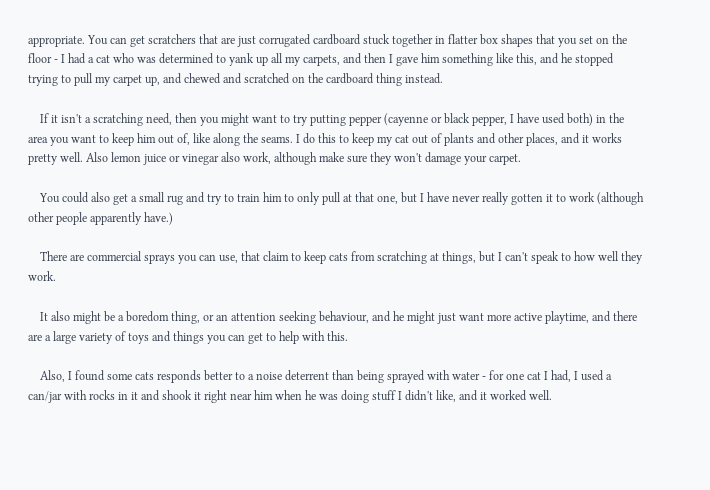appropriate. You can get scratchers that are just corrugated cardboard stuck together in flatter box shapes that you set on the floor - I had a cat who was determined to yank up all my carpets, and then I gave him something like this, and he stopped trying to pull my carpet up, and chewed and scratched on the cardboard thing instead.

    If it isn't a scratching need, then you might want to try putting pepper (cayenne or black pepper, I have used both) in the area you want to keep him out of, like along the seams. I do this to keep my cat out of plants and other places, and it works pretty well. Also lemon juice or vinegar also work, although make sure they won't damage your carpet.

    You could also get a small rug and try to train him to only pull at that one, but I have never really gotten it to work (although other people apparently have.)

    There are commercial sprays you can use, that claim to keep cats from scratching at things, but I can't speak to how well they work.

    It also might be a boredom thing, or an attention seeking behaviour, and he might just want more active playtime, and there are a large variety of toys and things you can get to help with this.

    Also, I found some cats responds better to a noise deterrent than being sprayed with water - for one cat I had, I used a can/jar with rocks in it and shook it right near him when he was doing stuff I didn't like, and it worked well.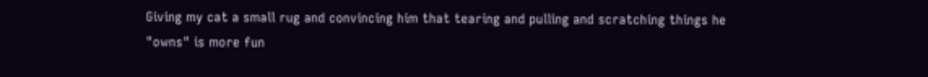Giving my cat a small rug and convincing him that tearing and pulling and scratching things he "owns" is more fun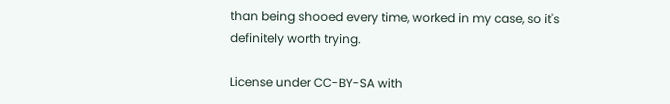than being shooed every time, worked in my case, so it's definitely worth trying.

License under CC-BY-SA with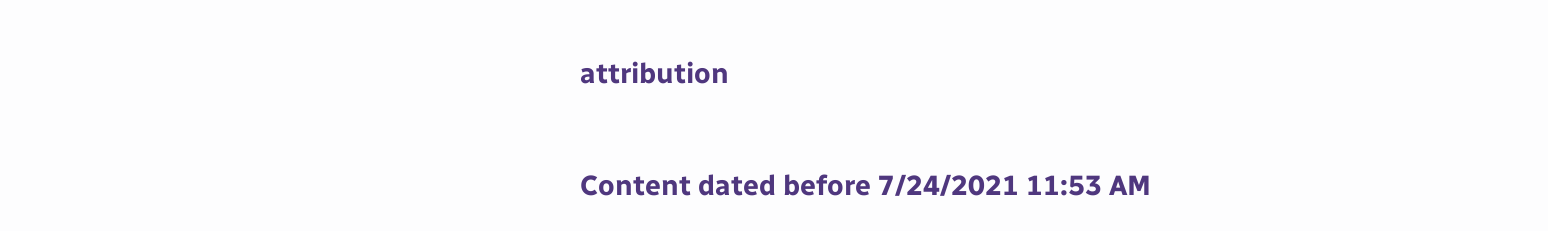attribution

Content dated before 7/24/2021 11:53 AM